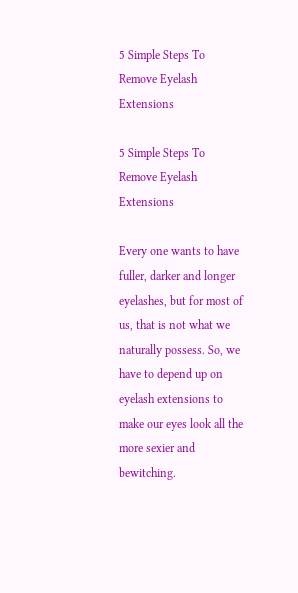5 Simple Steps To Remove Eyelash Extensions

5 Simple Steps To Remove Eyelash Extensions

Every one wants to have fuller, darker and longer eyelashes, but for most of us, that is not what we naturally possess. So, we have to depend up on eyelash extensions to make our eyes look all the more sexier and bewitching.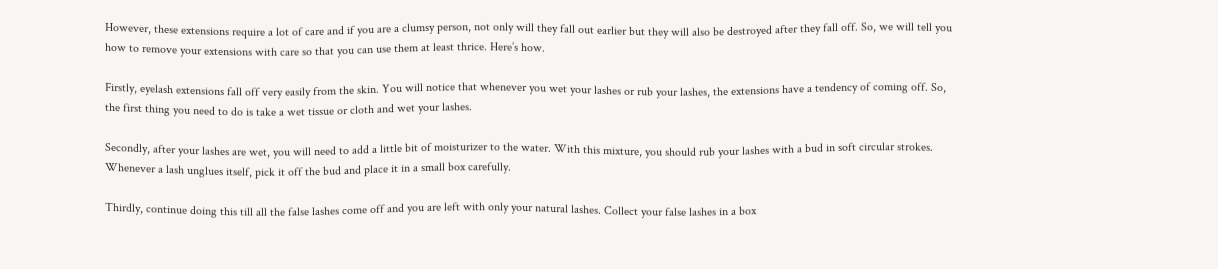However, these extensions require a lot of care and if you are a clumsy person, not only will they fall out earlier but they will also be destroyed after they fall off. So, we will tell you how to remove your extensions with care so that you can use them at least thrice. Here’s how.

Firstly, eyelash extensions fall off very easily from the skin. You will notice that whenever you wet your lashes or rub your lashes, the extensions have a tendency of coming off. So, the first thing you need to do is take a wet tissue or cloth and wet your lashes.

Secondly, after your lashes are wet, you will need to add a little bit of moisturizer to the water. With this mixture, you should rub your lashes with a bud in soft circular strokes. Whenever a lash unglues itself, pick it off the bud and place it in a small box carefully.

Thirdly, continue doing this till all the false lashes come off and you are left with only your natural lashes. Collect your false lashes in a box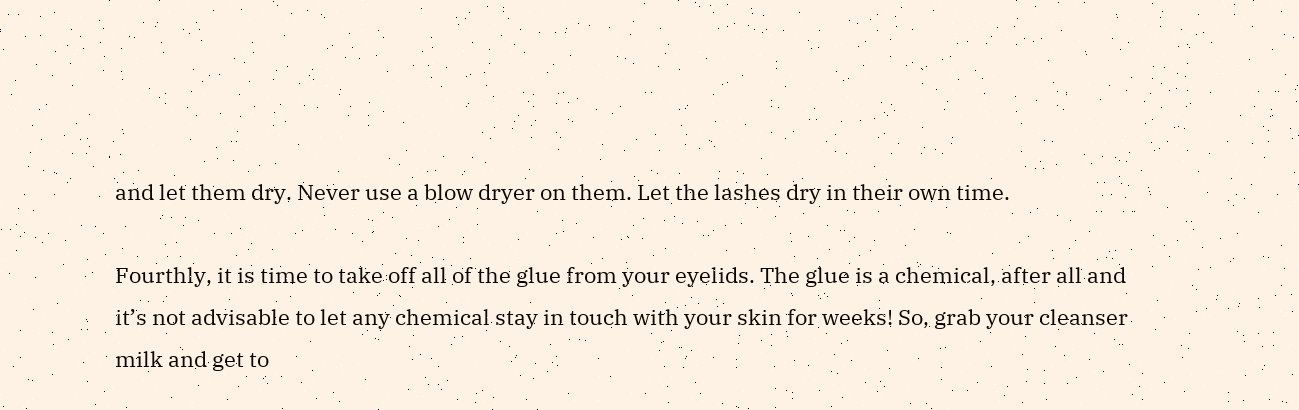and let them dry. Never use a blow dryer on them. Let the lashes dry in their own time.

Fourthly, it is time to take off all of the glue from your eyelids. The glue is a chemical, after all and it’s not advisable to let any chemical stay in touch with your skin for weeks! So, grab your cleanser milk and get to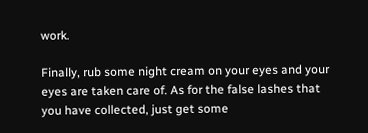work.

Finally, rub some night cream on your eyes and your eyes are taken care of. As for the false lashes that you have collected, just get some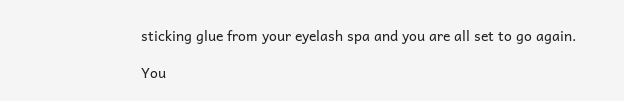sticking glue from your eyelash spa and you are all set to go again.

You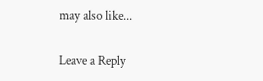may also like...

Leave a Reply